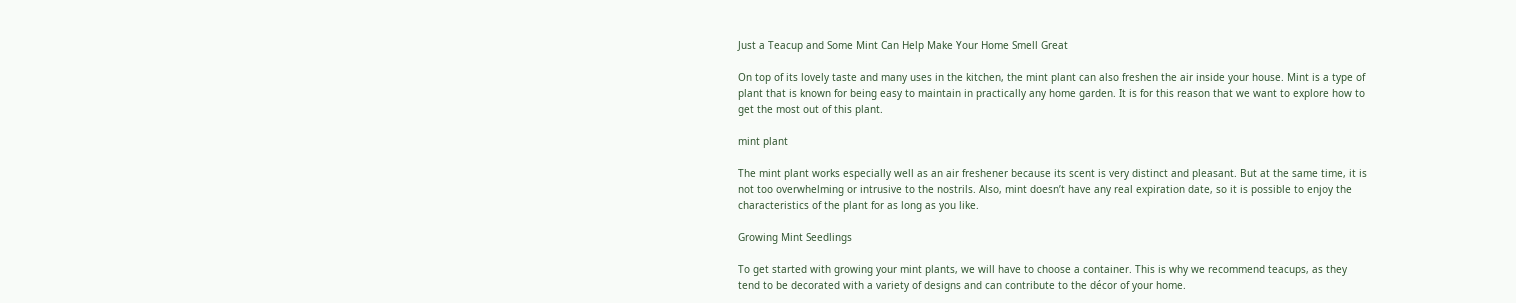Just a Teacup and Some Mint Can Help Make Your Home Smell Great

On top of its lovely taste and many uses in the kitchen, the mint plant can also freshen the air inside your house. Mint is a type of plant that is known for being easy to maintain in practically any home garden. It is for this reason that we want to explore how to get the most out of this plant.

mint plant

The mint plant works especially well as an air freshener because its scent is very distinct and pleasant. But at the same time, it is not too overwhelming or intrusive to the nostrils. Also, mint doesn’t have any real expiration date, so it is possible to enjoy the characteristics of the plant for as long as you like.

Growing Mint Seedlings

To get started with growing your mint plants, we will have to choose a container. This is why we recommend teacups, as they tend to be decorated with a variety of designs and can contribute to the décor of your home.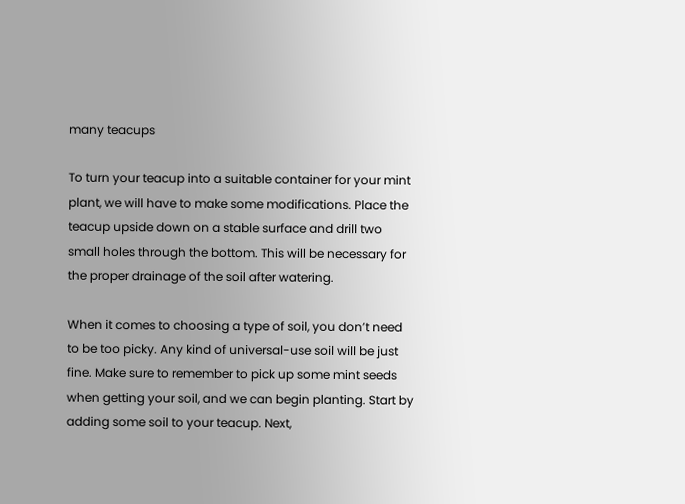many teacups

To turn your teacup into a suitable container for your mint plant, we will have to make some modifications. Place the teacup upside down on a stable surface and drill two small holes through the bottom. This will be necessary for the proper drainage of the soil after watering.

When it comes to choosing a type of soil, you don’t need to be too picky. Any kind of universal-use soil will be just fine. Make sure to remember to pick up some mint seeds when getting your soil, and we can begin planting. Start by adding some soil to your teacup. Next,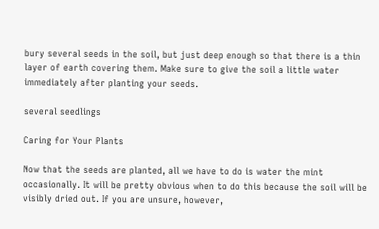bury several seeds in the soil, but just deep enough so that there is a thin layer of earth covering them. Make sure to give the soil a little water immediately after planting your seeds.

several seedlings

Caring for Your Plants

Now that the seeds are planted, all we have to do is water the mint occasionally. It will be pretty obvious when to do this because the soil will be visibly dried out. If you are unsure, however,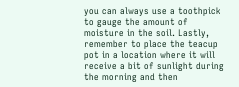you can always use a toothpick to gauge the amount of moisture in the soil. Lastly, remember to place the teacup pot in a location where it will receive a bit of sunlight during the morning and then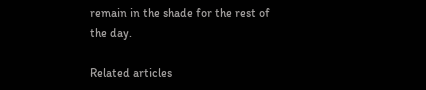remain in the shade for the rest of the day.

Related articles